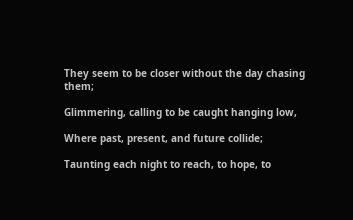They seem to be closer without the day chasing them;

Glimmering, calling to be caught hanging low,

Where past, present, and future collide;

Taunting each night to reach, to hope, to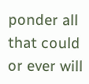ponder all that could or ever will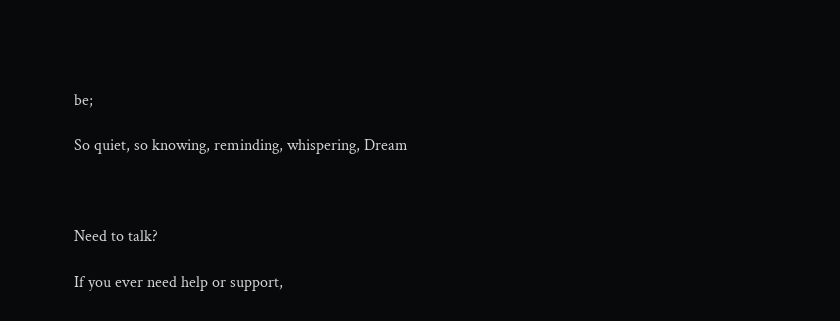be;

So quiet, so knowing, reminding, whispering, Dream



Need to talk?

If you ever need help or support,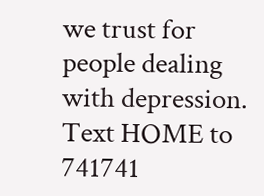we trust for people dealing with depression. Text HOME to 741741